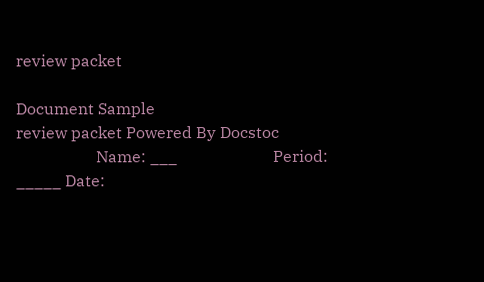review packet

Document Sample
review packet Powered By Docstoc
                    Name: ___                        Period: _____ Date: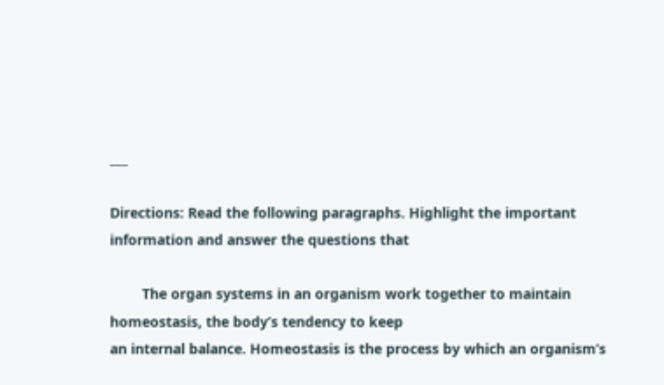___

Directions: Read the following paragraphs. Highlight the important information and answer the questions that

        The organ systems in an organism work together to maintain homeostasis, the body’s tendency to keep
an internal balance. Homeostasis is the process by which an organism’s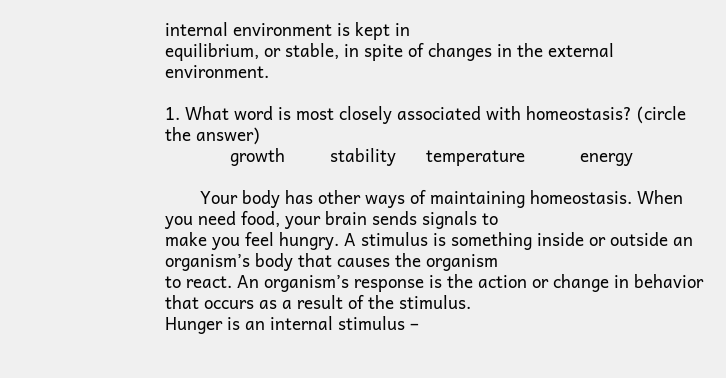internal environment is kept in
equilibrium, or stable, in spite of changes in the external environment.

1. What word is most closely associated with homeostasis? (circle the answer)
             growth         stability      temperature           energy

       Your body has other ways of maintaining homeostasis. When you need food, your brain sends signals to
make you feel hungry. A stimulus is something inside or outside an organism’s body that causes the organism
to react. An organism’s response is the action or change in behavior that occurs as a result of the stimulus.
Hunger is an internal stimulus –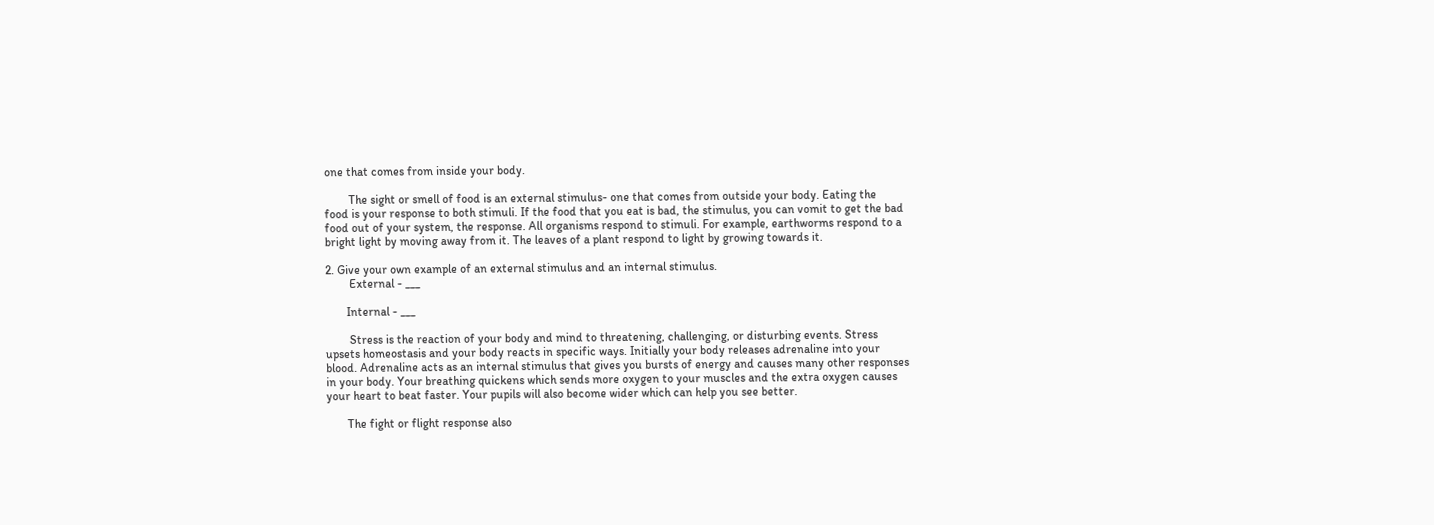one that comes from inside your body.

        The sight or smell of food is an external stimulus- one that comes from outside your body. Eating the
food is your response to both stimuli. If the food that you eat is bad, the stimulus, you can vomit to get the bad
food out of your system, the response. All organisms respond to stimuli. For example, earthworms respond to a
bright light by moving away from it. The leaves of a plant respond to light by growing towards it.

2. Give your own example of an external stimulus and an internal stimulus.
        External - ___

       Internal - ___

        Stress is the reaction of your body and mind to threatening, challenging, or disturbing events. Stress
upsets homeostasis and your body reacts in specific ways. Initially your body releases adrenaline into your
blood. Adrenaline acts as an internal stimulus that gives you bursts of energy and causes many other responses
in your body. Your breathing quickens which sends more oxygen to your muscles and the extra oxygen causes
your heart to beat faster. Your pupils will also become wider which can help you see better.

       The fight or flight response also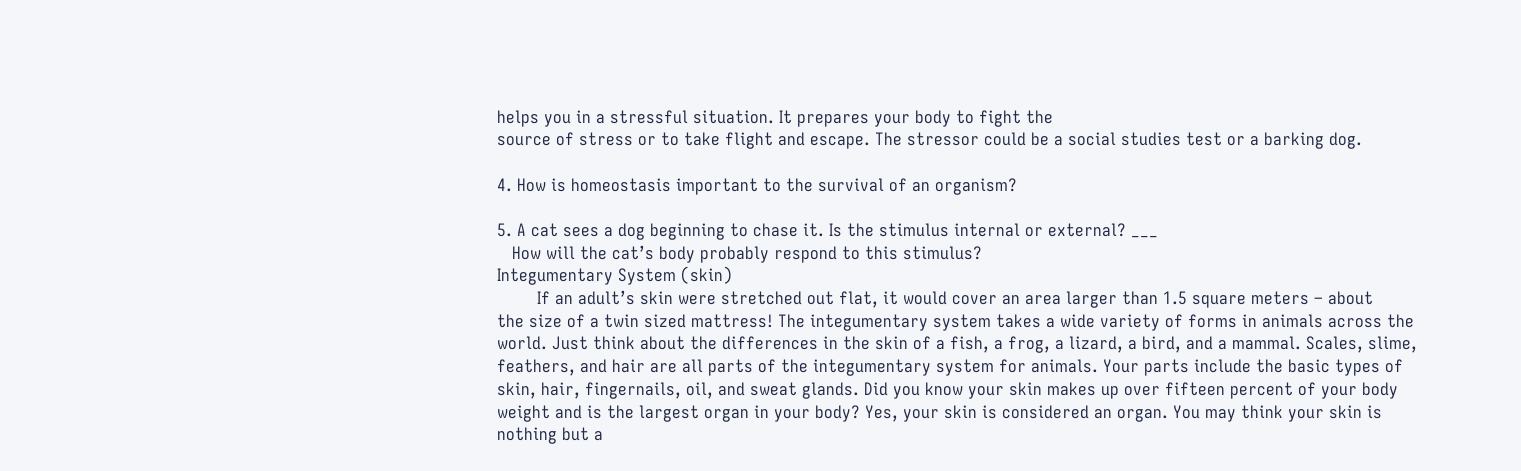helps you in a stressful situation. It prepares your body to fight the
source of stress or to take flight and escape. The stressor could be a social studies test or a barking dog.

4. How is homeostasis important to the survival of an organism?

5. A cat sees a dog beginning to chase it. Is the stimulus internal or external? ___
   How will the cat’s body probably respond to this stimulus?
Integumentary System (skin)
        If an adult’s skin were stretched out flat, it would cover an area larger than 1.5 square meters – about
the size of a twin sized mattress! The integumentary system takes a wide variety of forms in animals across the
world. Just think about the differences in the skin of a fish, a frog, a lizard, a bird, and a mammal. Scales, slime,
feathers, and hair are all parts of the integumentary system for animals. Your parts include the basic types of
skin, hair, fingernails, oil, and sweat glands. Did you know your skin makes up over fifteen percent of your body
weight and is the largest organ in your body? Yes, your skin is considered an organ. You may think your skin is
nothing but a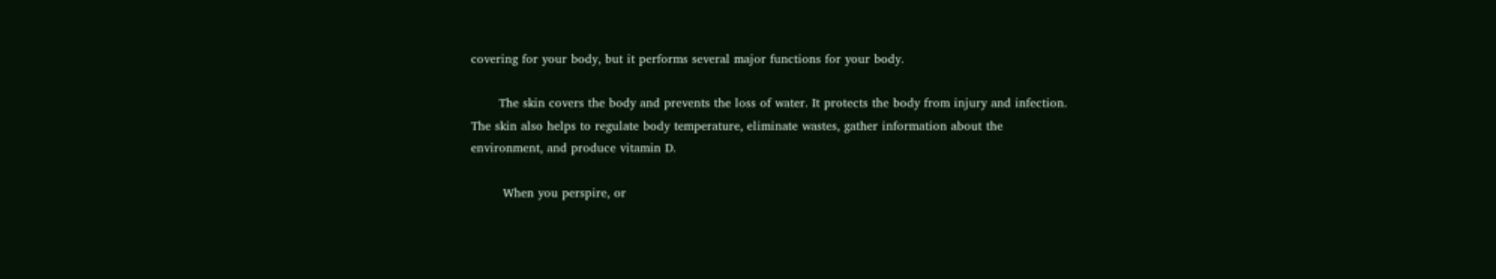covering for your body, but it performs several major functions for your body.

       The skin covers the body and prevents the loss of water. It protects the body from injury and infection.
The skin also helps to regulate body temperature, eliminate wastes, gather information about the
environment, and produce vitamin D.

        When you perspire, or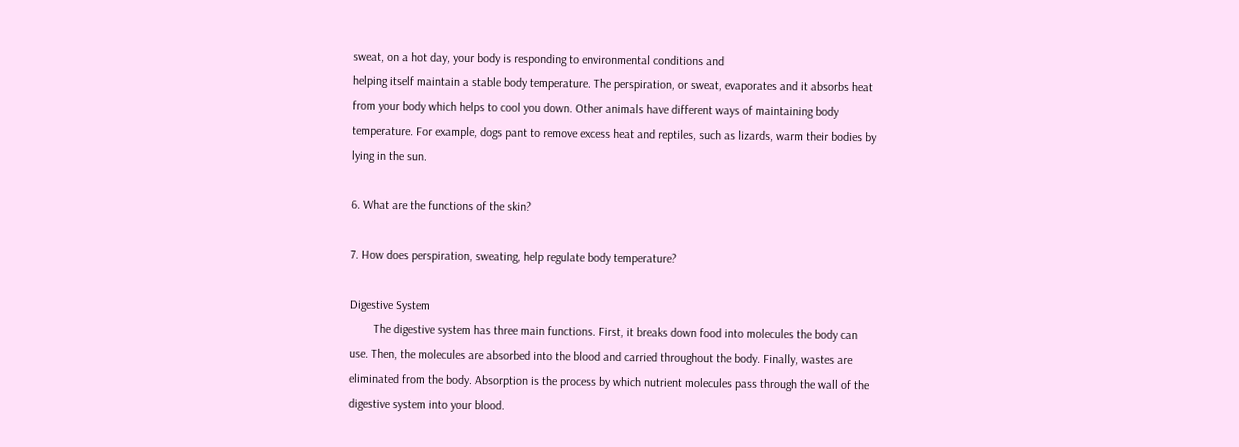sweat, on a hot day, your body is responding to environmental conditions and
helping itself maintain a stable body temperature. The perspiration, or sweat, evaporates and it absorbs heat
from your body which helps to cool you down. Other animals have different ways of maintaining body
temperature. For example, dogs pant to remove excess heat and reptiles, such as lizards, warm their bodies by
lying in the sun.

6. What are the functions of the skin?

7. How does perspiration, sweating, help regulate body temperature?

Digestive System
        The digestive system has three main functions. First, it breaks down food into molecules the body can
use. Then, the molecules are absorbed into the blood and carried throughout the body. Finally, wastes are
eliminated from the body. Absorption is the process by which nutrient molecules pass through the wall of the
digestive system into your blood.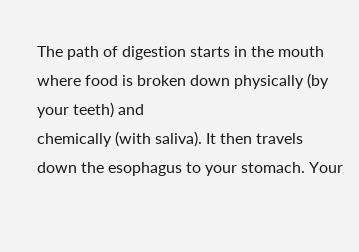The path of digestion starts in the mouth where food is broken down physically (by your teeth) and
chemically (with saliva). It then travels down the esophagus to your stomach. Your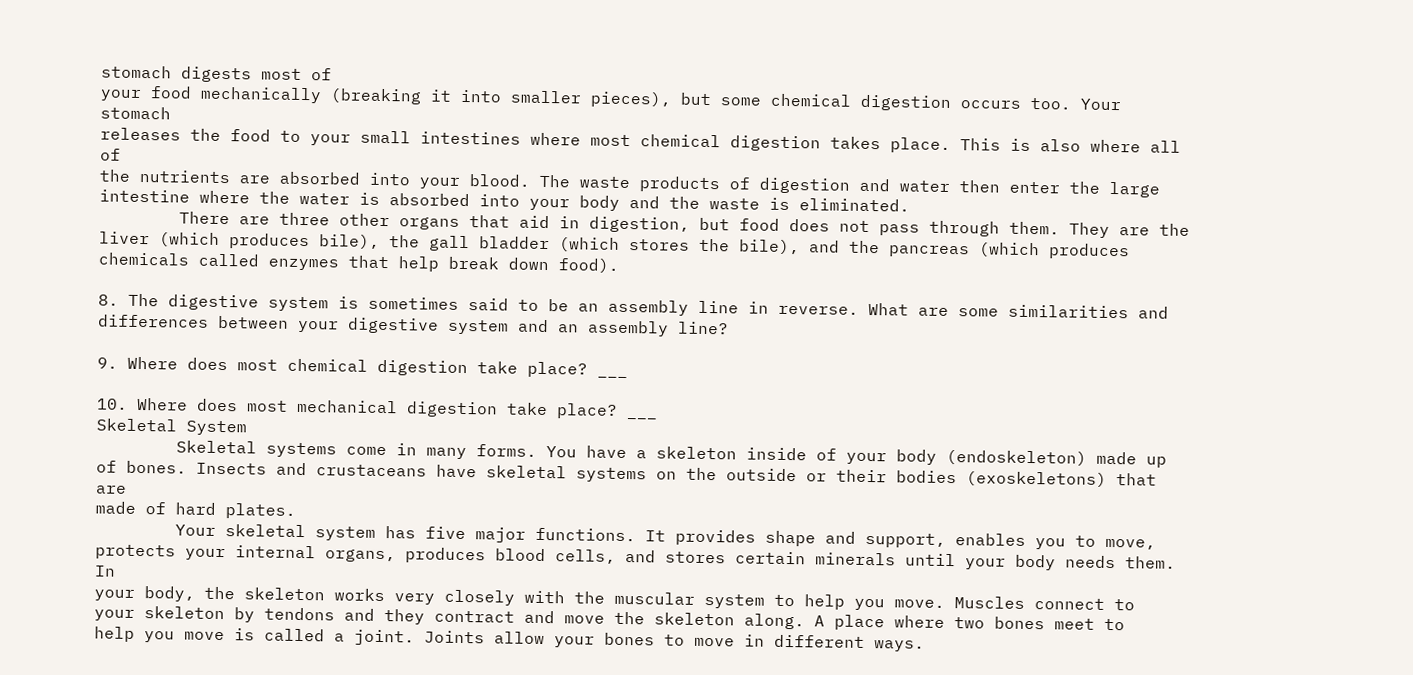stomach digests most of
your food mechanically (breaking it into smaller pieces), but some chemical digestion occurs too. Your stomach
releases the food to your small intestines where most chemical digestion takes place. This is also where all of
the nutrients are absorbed into your blood. The waste products of digestion and water then enter the large
intestine where the water is absorbed into your body and the waste is eliminated.
        There are three other organs that aid in digestion, but food does not pass through them. They are the
liver (which produces bile), the gall bladder (which stores the bile), and the pancreas (which produces
chemicals called enzymes that help break down food).

8. The digestive system is sometimes said to be an assembly line in reverse. What are some similarities and
differences between your digestive system and an assembly line?

9. Where does most chemical digestion take place? ___

10. Where does most mechanical digestion take place? ___
Skeletal System
        Skeletal systems come in many forms. You have a skeleton inside of your body (endoskeleton) made up
of bones. Insects and crustaceans have skeletal systems on the outside or their bodies (exoskeletons) that are
made of hard plates.
        Your skeletal system has five major functions. It provides shape and support, enables you to move,
protects your internal organs, produces blood cells, and stores certain minerals until your body needs them. In
your body, the skeleton works very closely with the muscular system to help you move. Muscles connect to
your skeleton by tendons and they contract and move the skeleton along. A place where two bones meet to
help you move is called a joint. Joints allow your bones to move in different ways.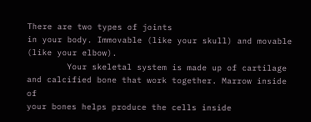There are two types of joints
in your body. Immovable (like your skull) and movable (like your elbow).
        Your skeletal system is made up of cartilage and calcified bone that work together. Marrow inside of
your bones helps produce the cells inside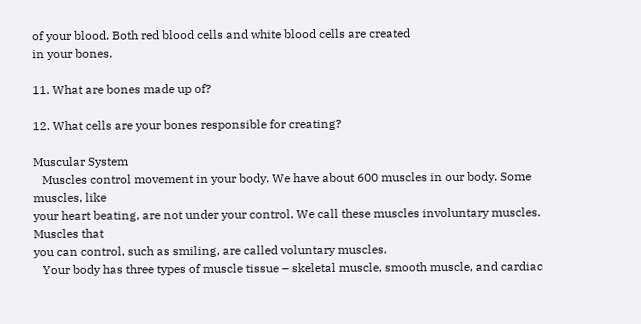of your blood. Both red blood cells and white blood cells are created
in your bones.

11. What are bones made up of?

12. What cells are your bones responsible for creating?

Muscular System
   Muscles control movement in your body. We have about 600 muscles in our body. Some muscles, like
your heart beating, are not under your control. We call these muscles involuntary muscles. Muscles that
you can control, such as smiling, are called voluntary muscles.
   Your body has three types of muscle tissue – skeletal muscle, smooth muscle, and cardiac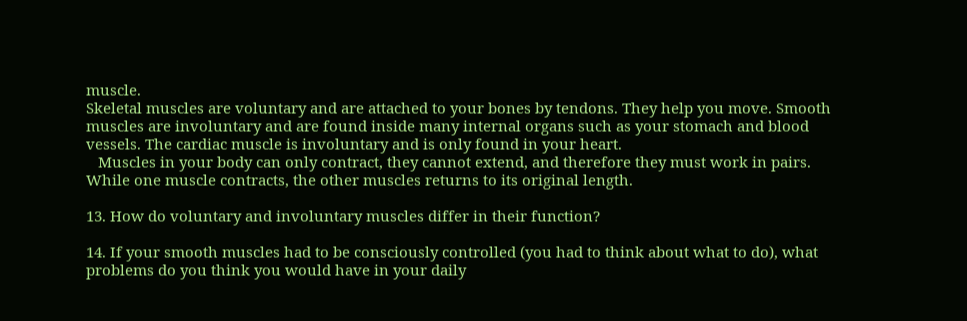muscle.
Skeletal muscles are voluntary and are attached to your bones by tendons. They help you move. Smooth
muscles are involuntary and are found inside many internal organs such as your stomach and blood
vessels. The cardiac muscle is involuntary and is only found in your heart.
   Muscles in your body can only contract, they cannot extend, and therefore they must work in pairs.
While one muscle contracts, the other muscles returns to its original length.

13. How do voluntary and involuntary muscles differ in their function?

14. If your smooth muscles had to be consciously controlled (you had to think about what to do), what
problems do you think you would have in your daily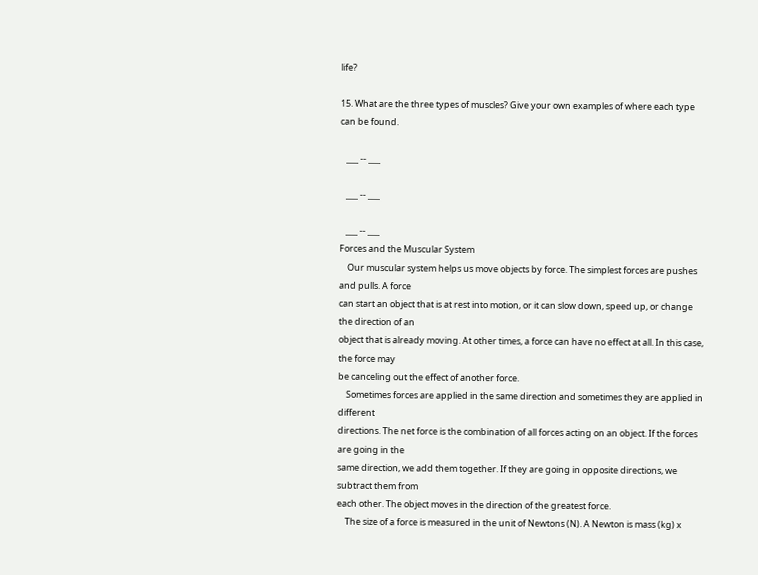life?

15. What are the three types of muscles? Give your own examples of where each type can be found.

   ___ -- ___

   ___ -- ___

   ___ -- ___
Forces and the Muscular System
    Our muscular system helps us move objects by force. The simplest forces are pushes and pulls. A force
can start an object that is at rest into motion, or it can slow down, speed up, or change the direction of an
object that is already moving. At other times, a force can have no effect at all. In this case, the force may
be canceling out the effect of another force.
    Sometimes forces are applied in the same direction and sometimes they are applied in different
directions. The net force is the combination of all forces acting on an object. If the forces are going in the
same direction, we add them together. If they are going in opposite directions, we subtract them from
each other. The object moves in the direction of the greatest force.
    The size of a force is measured in the unit of Newtons (N). A Newton is mass (kg) x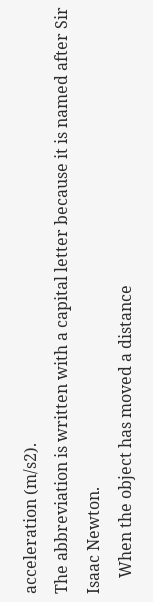acceleration (m/s2).
The abbreviation is written with a capital letter because it is named after Sir Isaac Newton.
    When the object has moved a distance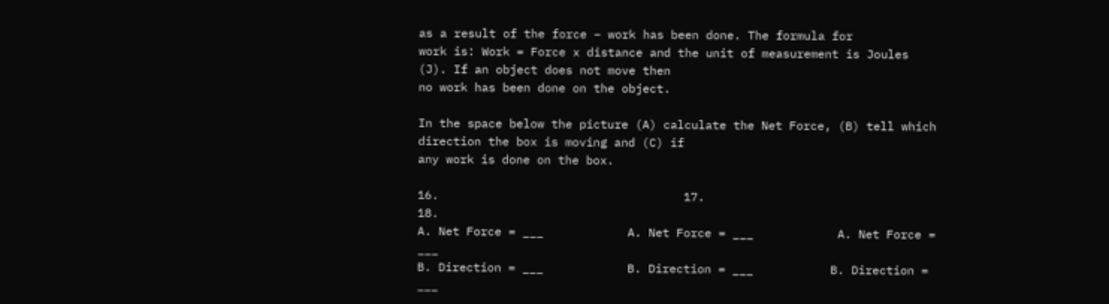as a result of the force – work has been done. The formula for
work is: Work = Force x distance and the unit of measurement is Joules (J). If an object does not move then
no work has been done on the object.

In the space below the picture (A) calculate the Net Force, (B) tell which direction the box is moving and (C) if
any work is done on the box.

16.                                   17.                                   18.
A. Net Force = ___            A. Net Force = ___            A. Net Force = ___
B. Direction = ___            B. Direction = ___           B. Direction = ___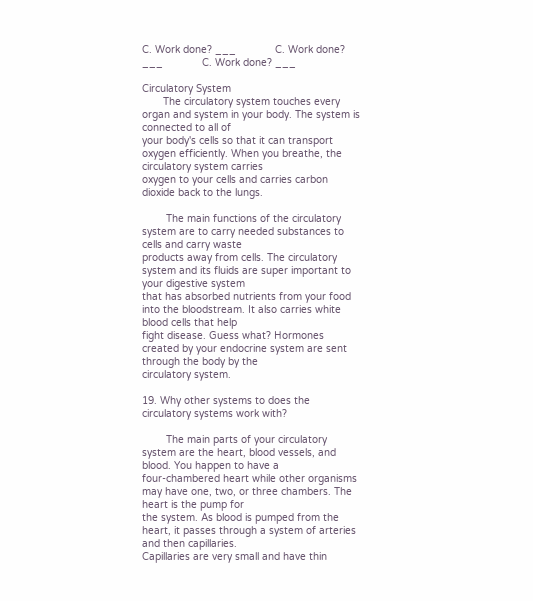C. Work done? ___             C. Work done? ___             C. Work done? ___

Circulatory System
       The circulatory system touches every organ and system in your body. The system is connected to all of
your body's cells so that it can transport oxygen efficiently. When you breathe, the circulatory system carries
oxygen to your cells and carries carbon dioxide back to the lungs.

        The main functions of the circulatory system are to carry needed substances to cells and carry waste
products away from cells. The circulatory system and its fluids are super important to your digestive system
that has absorbed nutrients from your food into the bloodstream. It also carries white blood cells that help
fight disease. Guess what? Hormones created by your endocrine system are sent through the body by the
circulatory system.

19. Why other systems to does the circulatory systems work with?

        The main parts of your circulatory system are the heart, blood vessels, and blood. You happen to have a
four-chambered heart while other organisms may have one, two, or three chambers. The heart is the pump for
the system. As blood is pumped from the heart, it passes through a system of arteries and then capillaries.
Capillaries are very small and have thin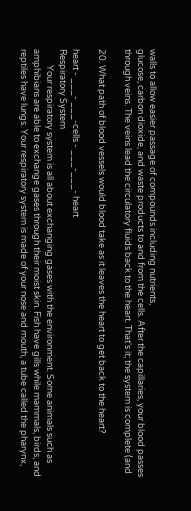walls to allow easier passage of compounds including nutrients,
glucose, carbon dioxide, and waste products to and from the cells. After the capillaries, your blood passes
through veins. The veins lead the circulatory fluids back to the heart. That's it; the system is complete (and

20. What path of blood vessels would blood take as it leaves the heart to get back to the heart?

heart - ___- ___-cells - ___-___- heart
Respiratory System
        Your respiratory system is all about exchanging gases with the environment. Some animals such as
amphibians are able to exchange gases through their moist skin. Fish have gills while mammals, birds, and
reptiles have lungs. Your respiratory system is made of your nose and mouth, a tube called the pharynx,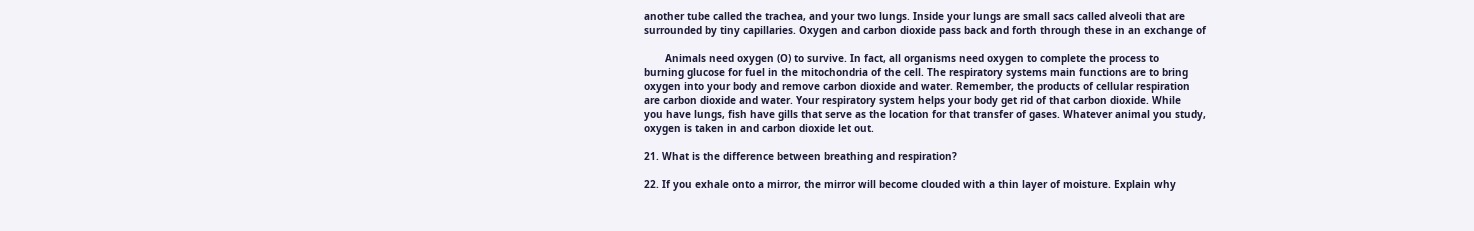another tube called the trachea, and your two lungs. Inside your lungs are small sacs called alveoli that are
surrounded by tiny capillaries. Oxygen and carbon dioxide pass back and forth through these in an exchange of

       Animals need oxygen (O) to survive. In fact, all organisms need oxygen to complete the process to
burning glucose for fuel in the mitochondria of the cell. The respiratory systems main functions are to bring
oxygen into your body and remove carbon dioxide and water. Remember, the products of cellular respiration
are carbon dioxide and water. Your respiratory system helps your body get rid of that carbon dioxide. While
you have lungs, fish have gills that serve as the location for that transfer of gases. Whatever animal you study,
oxygen is taken in and carbon dioxide let out.

21. What is the difference between breathing and respiration?

22. If you exhale onto a mirror, the mirror will become clouded with a thin layer of moisture. Explain why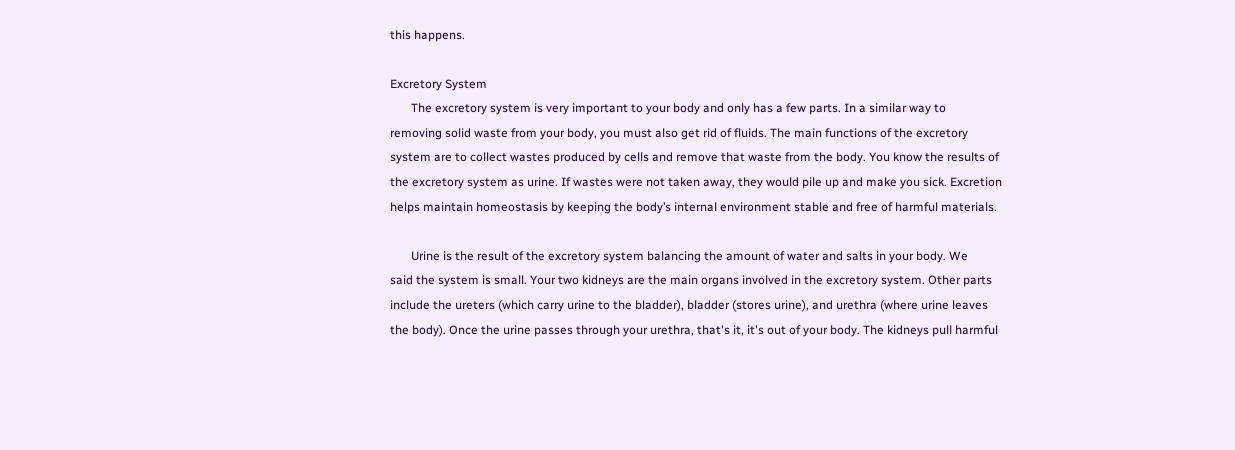this happens.

Excretory System
       The excretory system is very important to your body and only has a few parts. In a similar way to
removing solid waste from your body, you must also get rid of fluids. The main functions of the excretory
system are to collect wastes produced by cells and remove that waste from the body. You know the results of
the excretory system as urine. If wastes were not taken away, they would pile up and make you sick. Excretion
helps maintain homeostasis by keeping the body’s internal environment stable and free of harmful materials.

       Urine is the result of the excretory system balancing the amount of water and salts in your body. We
said the system is small. Your two kidneys are the main organs involved in the excretory system. Other parts
include the ureters (which carry urine to the bladder), bladder (stores urine), and urethra (where urine leaves
the body). Once the urine passes through your urethra, that's it, it's out of your body. The kidneys pull harmful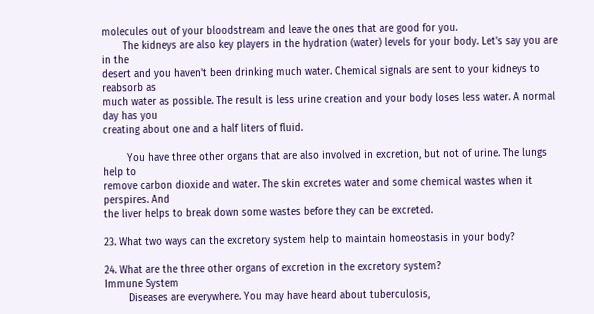molecules out of your bloodstream and leave the ones that are good for you.
       The kidneys are also key players in the hydration (water) levels for your body. Let's say you are in the
desert and you haven't been drinking much water. Chemical signals are sent to your kidneys to reabsorb as
much water as possible. The result is less urine creation and your body loses less water. A normal day has you
creating about one and a half liters of fluid.

        You have three other organs that are also involved in excretion, but not of urine. The lungs help to
remove carbon dioxide and water. The skin excretes water and some chemical wastes when it perspires. And
the liver helps to break down some wastes before they can be excreted.

23. What two ways can the excretory system help to maintain homeostasis in your body?

24. What are the three other organs of excretion in the excretory system?
Immune System
        Diseases are everywhere. You may have heard about tuberculosis,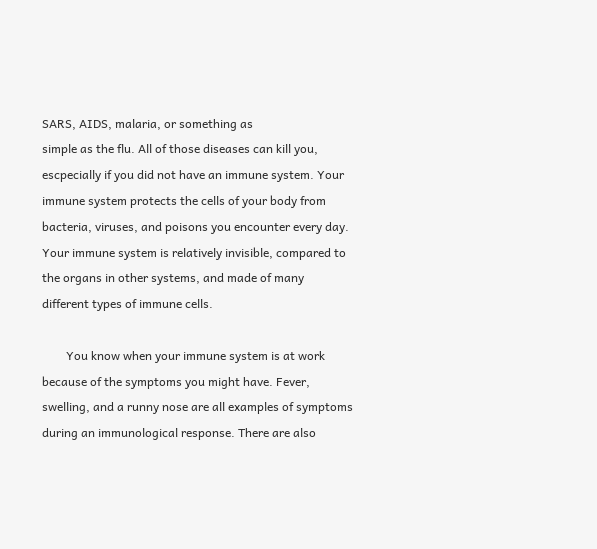SARS, AIDS, malaria, or something as
simple as the flu. All of those diseases can kill you, escpecially if you did not have an immune system. Your
immune system protects the cells of your body from bacteria, viruses, and poisons you encounter every day.
Your immune system is relatively invisible, compared to the organs in other systems, and made of many
different types of immune cells.

        You know when your immune system is at work because of the symptoms you might have. Fever,
swelling, and a runny nose are all examples of symptoms during an immunological response. There are also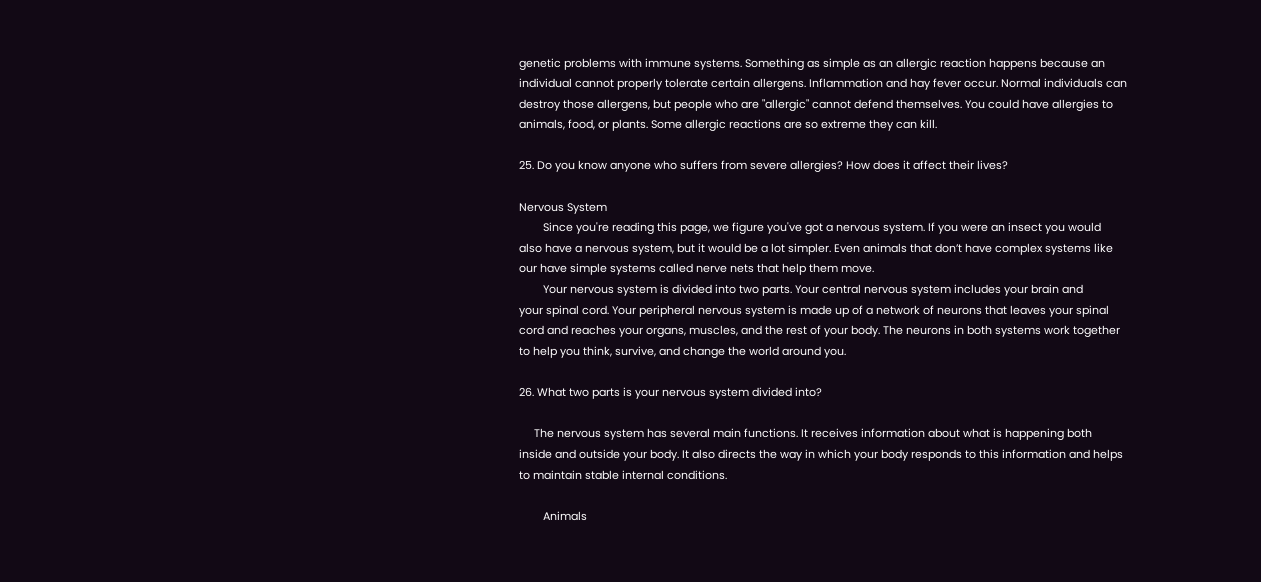genetic problems with immune systems. Something as simple as an allergic reaction happens because an
individual cannot properly tolerate certain allergens. Inflammation and hay fever occur. Normal individuals can
destroy those allergens, but people who are "allergic" cannot defend themselves. You could have allergies to
animals, food, or plants. Some allergic reactions are so extreme they can kill.

25. Do you know anyone who suffers from severe allergies? How does it affect their lives?

Nervous System
        Since you're reading this page, we figure you've got a nervous system. If you were an insect you would
also have a nervous system, but it would be a lot simpler. Even animals that don’t have complex systems like
our have simple systems called nerve nets that help them move.
        Your nervous system is divided into two parts. Your central nervous system includes your brain and
your spinal cord. Your peripheral nervous system is made up of a network of neurons that leaves your spinal
cord and reaches your organs, muscles, and the rest of your body. The neurons in both systems work together
to help you think, survive, and change the world around you.

26. What two parts is your nervous system divided into?

     The nervous system has several main functions. It receives information about what is happening both
inside and outside your body. It also directs the way in which your body responds to this information and helps
to maintain stable internal conditions.

        Animals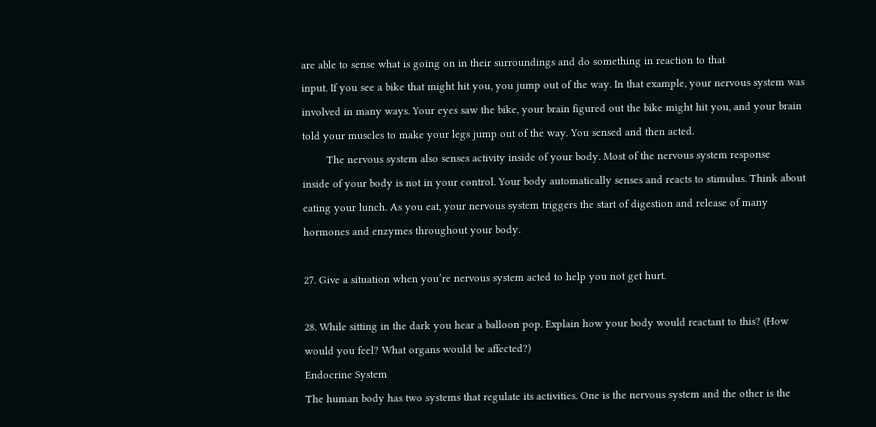are able to sense what is going on in their surroundings and do something in reaction to that
input. If you see a bike that might hit you, you jump out of the way. In that example, your nervous system was
involved in many ways. Your eyes saw the bike, your brain figured out the bike might hit you, and your brain
told your muscles to make your legs jump out of the way. You sensed and then acted.
        The nervous system also senses activity inside of your body. Most of the nervous system response
inside of your body is not in your control. Your body automatically senses and reacts to stimulus. Think about
eating your lunch. As you eat, your nervous system triggers the start of digestion and release of many
hormones and enzymes throughout your body.

27. Give a situation when you’re nervous system acted to help you not get hurt.

28. While sitting in the dark you hear a balloon pop. Explain how your body would reactant to this? (How
would you feel? What organs would be affected?)
Endocrine System
The human body has two systems that regulate its activities. One is the nervous system and the other is the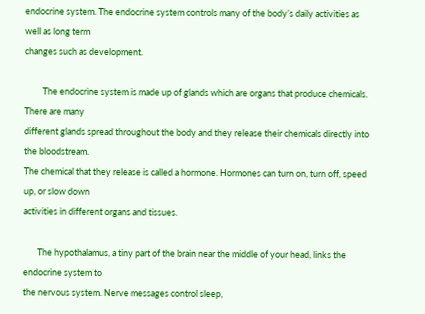endocrine system. The endocrine system controls many of the body’s daily activities as well as long term
changes such as development.

         The endocrine system is made up of glands which are organs that produce chemicals. There are many
different glands spread throughout the body and they release their chemicals directly into the bloodstream.
The chemical that they release is called a hormone. Hormones can turn on, turn off, speed up, or slow down
activities in different organs and tissues.

       The hypothalamus, a tiny part of the brain near the middle of your head, links the endocrine system to
the nervous system. Nerve messages control sleep,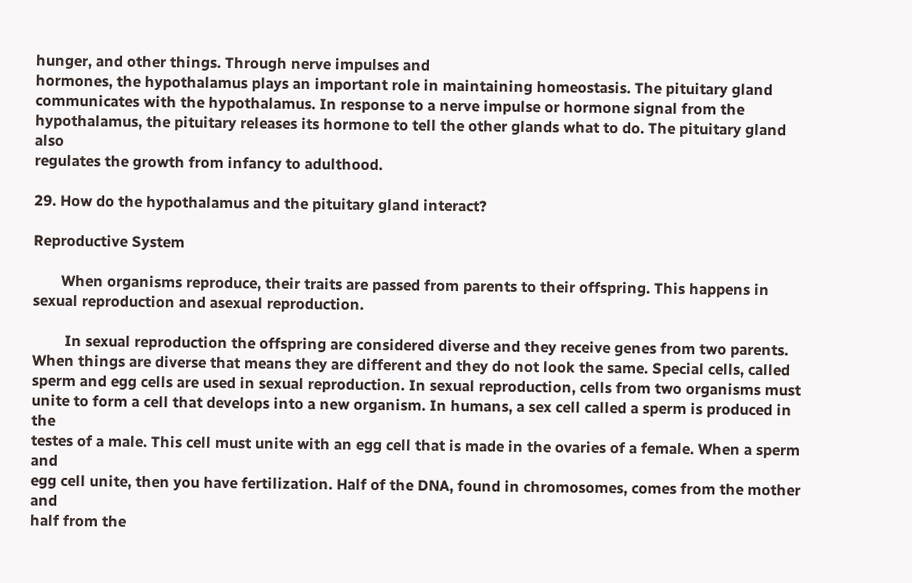hunger, and other things. Through nerve impulses and
hormones, the hypothalamus plays an important role in maintaining homeostasis. The pituitary gland
communicates with the hypothalamus. In response to a nerve impulse or hormone signal from the
hypothalamus, the pituitary releases its hormone to tell the other glands what to do. The pituitary gland also
regulates the growth from infancy to adulthood.

29. How do the hypothalamus and the pituitary gland interact?

Reproductive System

       When organisms reproduce, their traits are passed from parents to their offspring. This happens in
sexual reproduction and asexual reproduction.

        In sexual reproduction the offspring are considered diverse and they receive genes from two parents.
When things are diverse that means they are different and they do not look the same. Special cells, called
sperm and egg cells are used in sexual reproduction. In sexual reproduction, cells from two organisms must
unite to form a cell that develops into a new organism. In humans, a sex cell called a sperm is produced in the
testes of a male. This cell must unite with an egg cell that is made in the ovaries of a female. When a sperm and
egg cell unite, then you have fertilization. Half of the DNA, found in chromosomes, comes from the mother and
half from the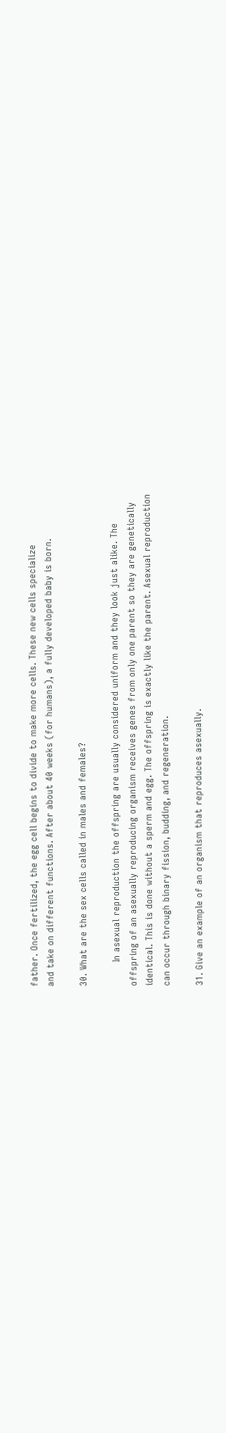father. Once fertilized, the egg cell begins to divide to make more cells. These new cells specialize
and take on different functions. After about 40 weeks (for humans), a fully developed baby is born.

30. What are the sex cells called in males and females?

        In asexual reproduction the offspring are usually considered uniform and they look just alike. The
offspring of an asexually reproducing organism receives genes from only one parent so they are genetically
identical. This is done without a sperm and egg. The offspring is exactly like the parent. Asexual reproduction
can occur through binary fission, budding, and regeneration.

31. Give an example of an organism that reproduces asexually.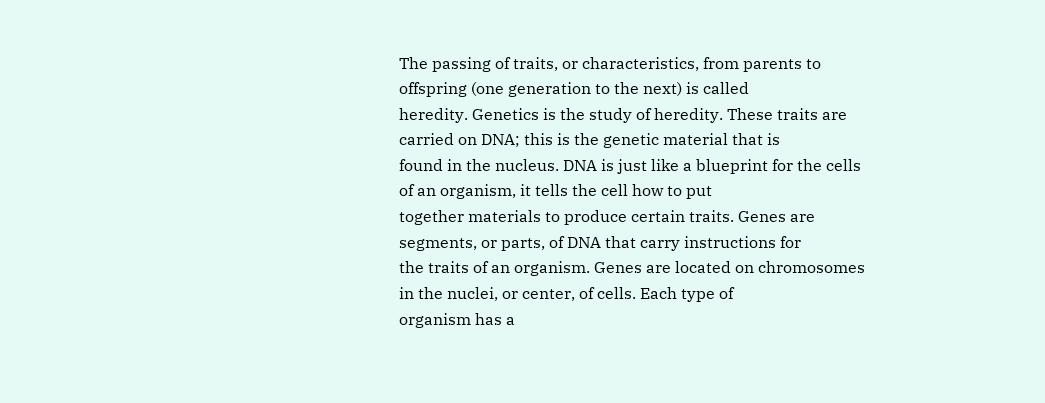The passing of traits, or characteristics, from parents to offspring (one generation to the next) is called
heredity. Genetics is the study of heredity. These traits are carried on DNA; this is the genetic material that is
found in the nucleus. DNA is just like a blueprint for the cells of an organism, it tells the cell how to put
together materials to produce certain traits. Genes are segments, or parts, of DNA that carry instructions for
the traits of an organism. Genes are located on chromosomes in the nuclei, or center, of cells. Each type of
organism has a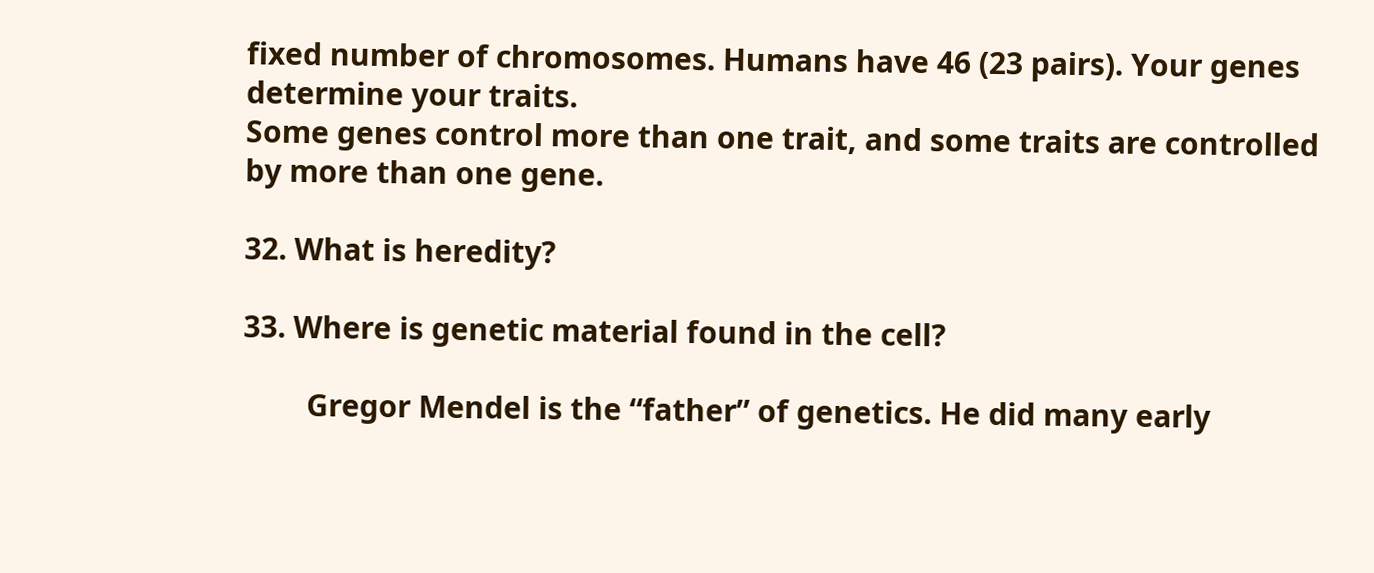fixed number of chromosomes. Humans have 46 (23 pairs). Your genes determine your traits.
Some genes control more than one trait, and some traits are controlled by more than one gene.

32. What is heredity?

33. Where is genetic material found in the cell?

        Gregor Mendel is the “father” of genetics. He did many early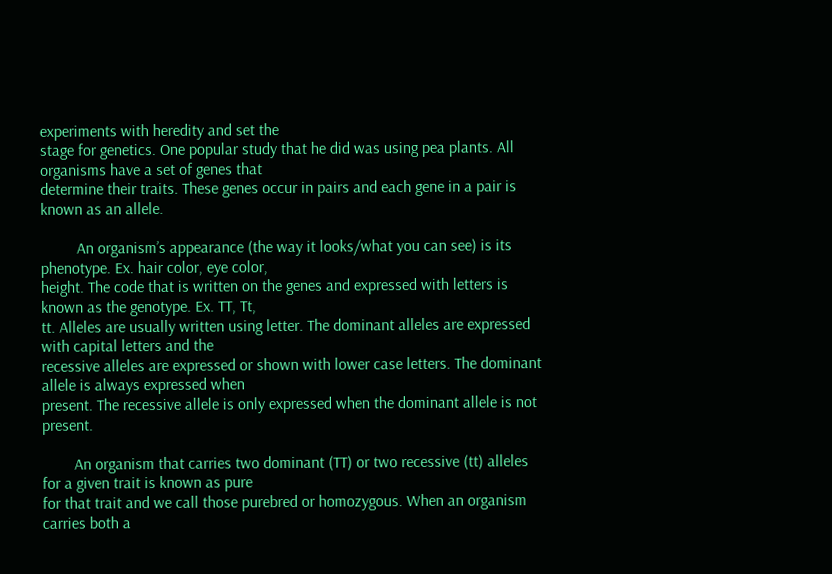experiments with heredity and set the
stage for genetics. One popular study that he did was using pea plants. All organisms have a set of genes that
determine their traits. These genes occur in pairs and each gene in a pair is known as an allele.

         An organism’s appearance (the way it looks/what you can see) is its phenotype. Ex. hair color, eye color,
height. The code that is written on the genes and expressed with letters is known as the genotype. Ex. TT, Tt,
tt. Alleles are usually written using letter. The dominant alleles are expressed with capital letters and the
recessive alleles are expressed or shown with lower case letters. The dominant allele is always expressed when
present. The recessive allele is only expressed when the dominant allele is not present.

        An organism that carries two dominant (TT) or two recessive (tt) alleles for a given trait is known as pure
for that trait and we call those purebred or homozygous. When an organism carries both a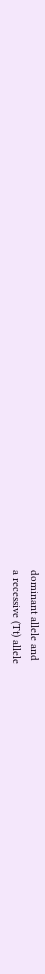dominant allele and
a recessive (Tt) allele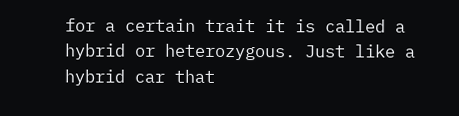for a certain trait it is called a hybrid or heterozygous. Just like a hybrid car that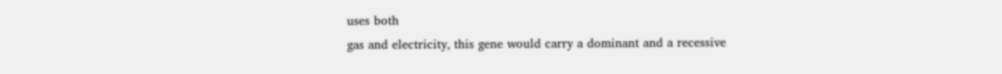uses both
gas and electricity, this gene would carry a dominant and a recessive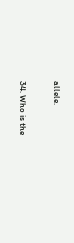allele.

34. Who is the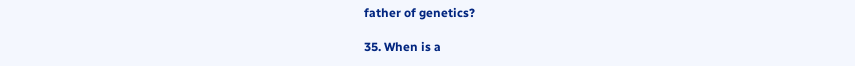father of genetics?

35. When is a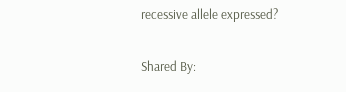recessive allele expressed?

Shared By: